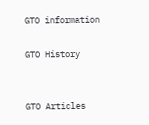GTO information

GTO History


GTO Articles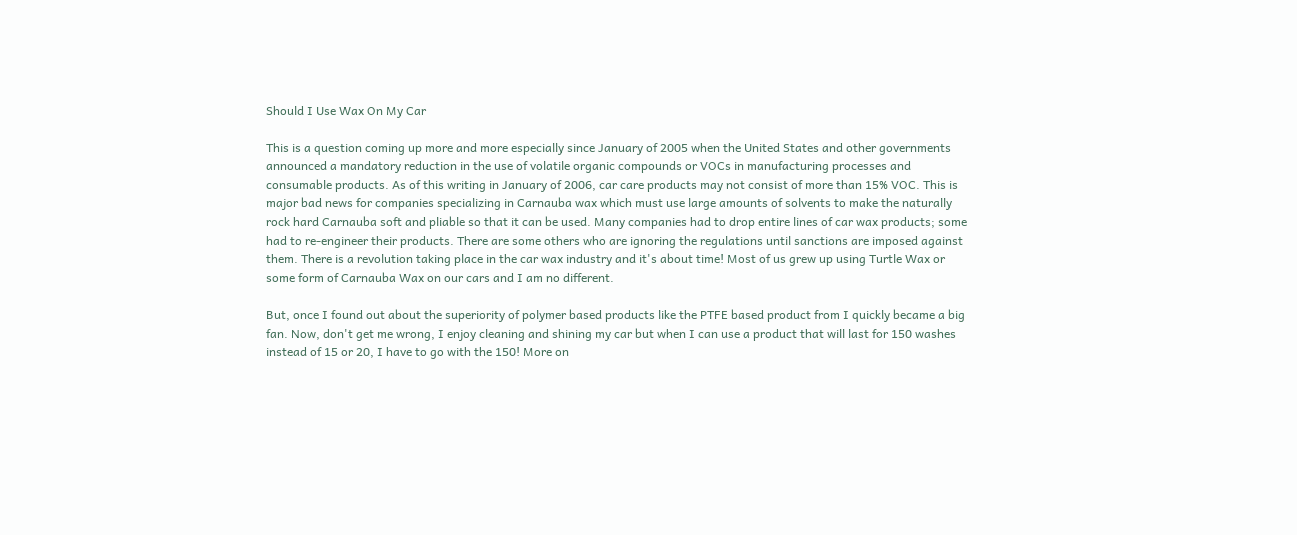Should I Use Wax On My Car

This is a question coming up more and more especially since January of 2005 when the United States and other governments announced a mandatory reduction in the use of volatile organic compounds or VOCs in manufacturing processes and consumable products. As of this writing in January of 2006, car care products may not consist of more than 15% VOC. This is major bad news for companies specializing in Carnauba wax which must use large amounts of solvents to make the naturally rock hard Carnauba soft and pliable so that it can be used. Many companies had to drop entire lines of car wax products; some had to re-engineer their products. There are some others who are ignoring the regulations until sanctions are imposed against them. There is a revolution taking place in the car wax industry and it's about time! Most of us grew up using Turtle Wax or some form of Carnauba Wax on our cars and I am no different.

But, once I found out about the superiority of polymer based products like the PTFE based product from I quickly became a big fan. Now, don't get me wrong, I enjoy cleaning and shining my car but when I can use a product that will last for 150 washes instead of 15 or 20, I have to go with the 150! More on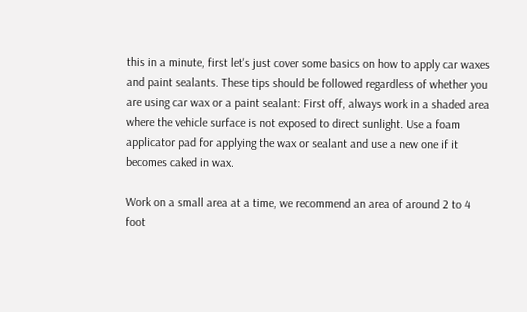this in a minute, first let's just cover some basics on how to apply car waxes and paint sealants. These tips should be followed regardless of whether you are using car wax or a paint sealant: First off, always work in a shaded area where the vehicle surface is not exposed to direct sunlight. Use a foam applicator pad for applying the wax or sealant and use a new one if it becomes caked in wax.

Work on a small area at a time, we recommend an area of around 2 to 4 foot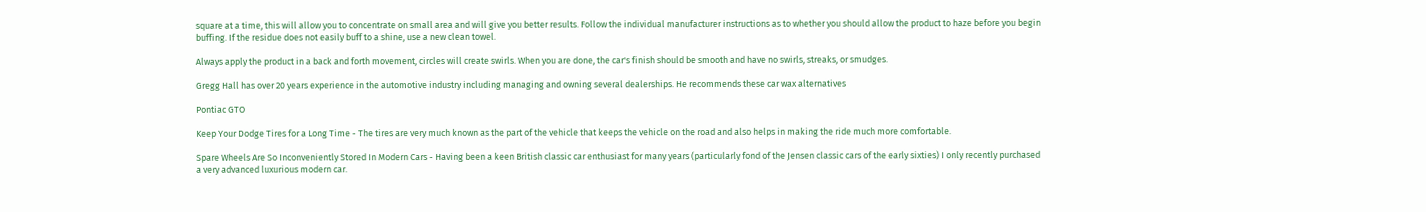square at a time, this will allow you to concentrate on small area and will give you better results. Follow the individual manufacturer instructions as to whether you should allow the product to haze before you begin buffing. If the residue does not easily buff to a shine, use a new clean towel.

Always apply the product in a back and forth movement, circles will create swirls. When you are done, the car's finish should be smooth and have no swirls, streaks, or smudges.

Gregg Hall has over 20 years experience in the automotive industry including managing and owning several dealerships. He recommends these car wax alternatives

Pontiac GTO

Keep Your Dodge Tires for a Long Time - The tires are very much known as the part of the vehicle that keeps the vehicle on the road and also helps in making the ride much more comfortable.

Spare Wheels Are So Inconveniently Stored In Modern Cars - Having been a keen British classic car enthusiast for many years (particularly fond of the Jensen classic cars of the early sixties) I only recently purchased a very advanced luxurious modern car.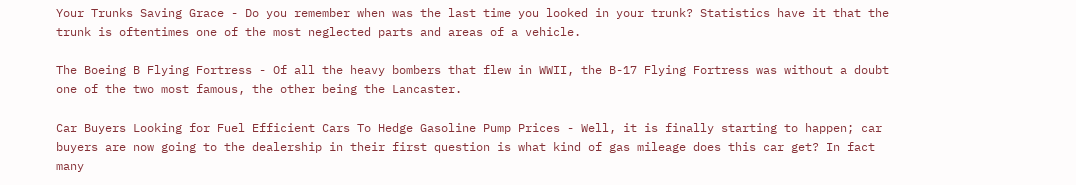Your Trunks Saving Grace - Do you remember when was the last time you looked in your trunk? Statistics have it that the trunk is oftentimes one of the most neglected parts and areas of a vehicle.

The Boeing B Flying Fortress - Of all the heavy bombers that flew in WWII, the B-17 Flying Fortress was without a doubt one of the two most famous, the other being the Lancaster.

Car Buyers Looking for Fuel Efficient Cars To Hedge Gasoline Pump Prices - Well, it is finally starting to happen; car buyers are now going to the dealership in their first question is what kind of gas mileage does this car get? In fact many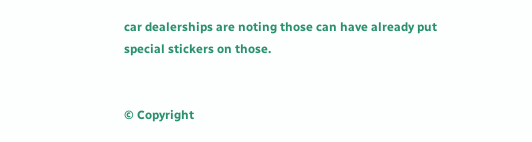car dealerships are noting those can have already put special stickers on those.


© Copyright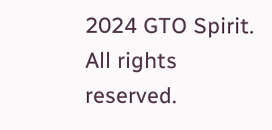2024 GTO Spirit. All rights reserved.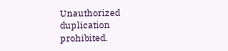Unauthorized duplication prohibited.